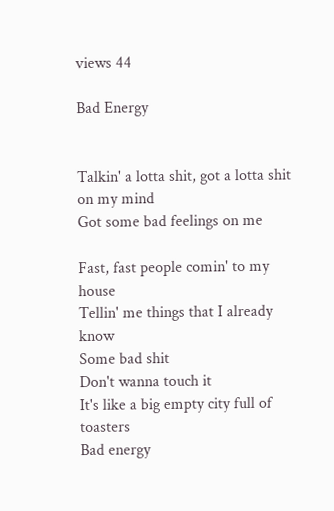views 44

Bad Energy


Talkin' a lotta shit, got a lotta shit on my mind
Got some bad feelings on me

Fast, fast people comin' to my house
Tellin' me things that I already know
Some bad shit
Don't wanna touch it
It's like a big empty city full of toasters
Bad energy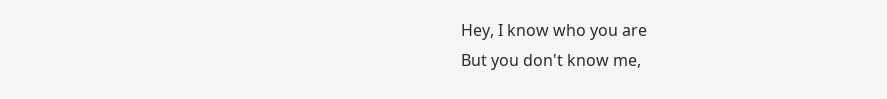Hey, I know who you are
But you don't know me,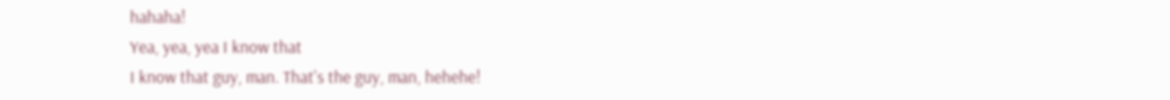hahaha!
Yea, yea, yea I know that
I know that guy, man. That's the guy, man, hehehe!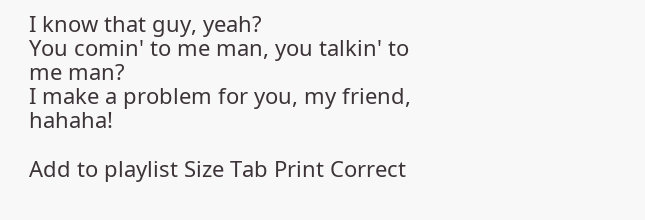I know that guy, yeah?
You comin' to me man, you talkin' to me man?
I make a problem for you, my friend, hahaha!

Add to playlist Size Tab Print Correct